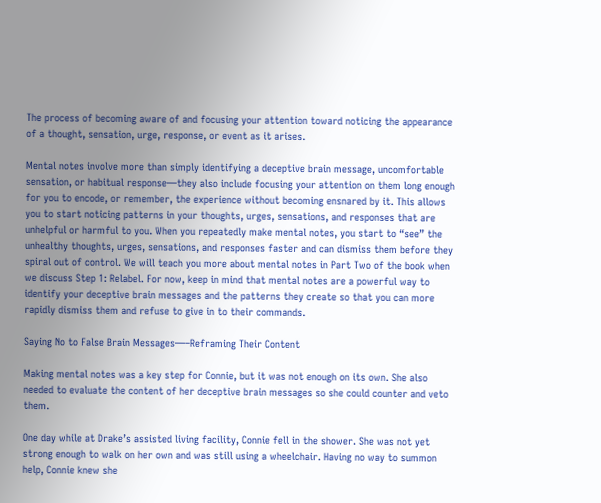The process of becoming aware of and focusing your attention toward noticing the appearance of a thought, sensation, urge, response, or event as it arises.

Mental notes involve more than simply identifying a deceptive brain message, uncomfortable sensation, or habitual response—they also include focusing your attention on them long enough for you to encode, or remember, the experience without becoming ensnared by it. This allows you to start noticing patterns in your thoughts, urges, sensations, and responses that are unhelpful or harmful to you. When you repeatedly make mental notes, you start to “see” the unhealthy thoughts, urges, sensations, and responses faster and can dismiss them before they spiral out of control. We will teach you more about mental notes in Part Two of the book when we discuss Step 1: Relabel. For now, keep in mind that mental notes are a powerful way to identify your deceptive brain messages and the patterns they create so that you can more rapidly dismiss them and refuse to give in to their commands.

Saying No to False Brain Messages—–Reframing Their Content

Making mental notes was a key step for Connie, but it was not enough on its own. She also needed to evaluate the content of her deceptive brain messages so she could counter and veto them.

One day while at Drake’s assisted living facility, Connie fell in the shower. She was not yet strong enough to walk on her own and was still using a wheelchair. Having no way to summon help, Connie knew she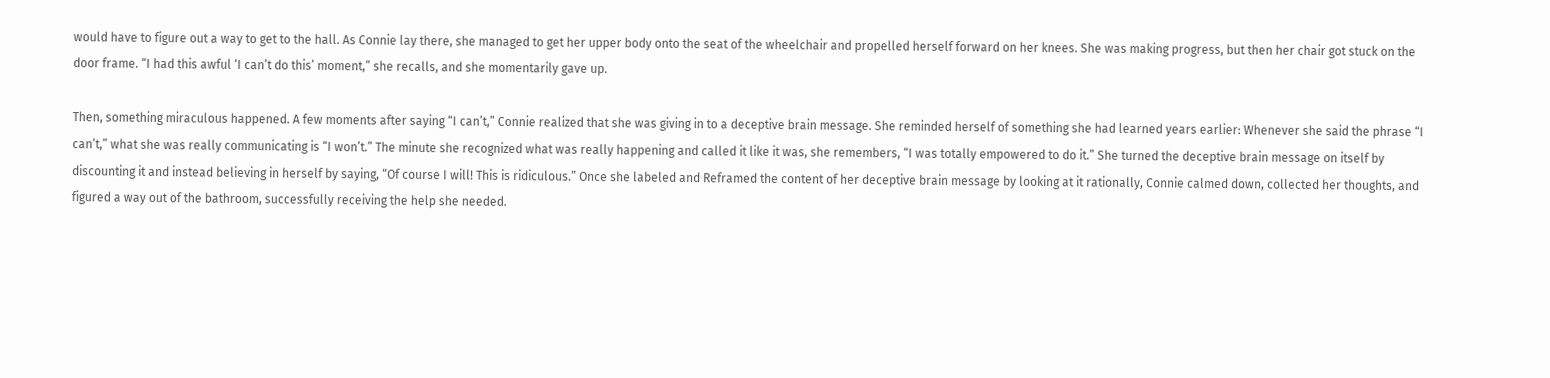would have to figure out a way to get to the hall. As Connie lay there, she managed to get her upper body onto the seat of the wheelchair and propelled herself forward on her knees. She was making progress, but then her chair got stuck on the door frame. “I had this awful ‘I can’t do this’ moment,” she recalls, and she momentarily gave up.

Then, something miraculous happened. A few moments after saying “I can’t,” Connie realized that she was giving in to a deceptive brain message. She reminded herself of something she had learned years earlier: Whenever she said the phrase “I can’t,” what she was really communicating is “I won’t.” The minute she recognized what was really happening and called it like it was, she remembers, “I was totally empowered to do it.” She turned the deceptive brain message on itself by discounting it and instead believing in herself by saying, “Of course I will! This is ridiculous.” Once she labeled and Reframed the content of her deceptive brain message by looking at it rationally, Connie calmed down, collected her thoughts, and figured a way out of the bathroom, successfully receiving the help she needed.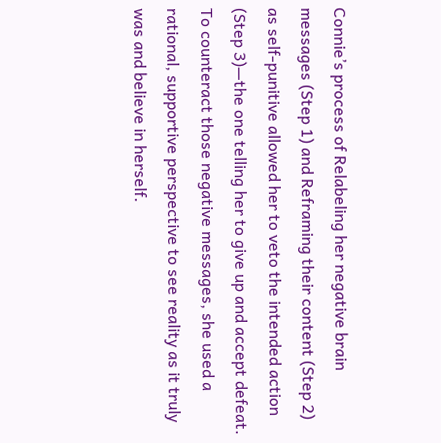Connie’s process of Relabeling her negative brain messages (Step 1) and Reframing their content (Step 2) as self-punitive allowed her to veto the intended action (Step 3)—the one telling her to give up and accept defeat. To counteract those negative messages, she used a rational, supportive perspective to see reality as it truly was and believe in herself.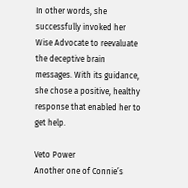In other words, she successfully invoked her Wise Advocate to reevaluate the deceptive brain messages. With its guidance, she chose a positive, healthy response that enabled her to get help.

Veto Power
Another one of Connie’s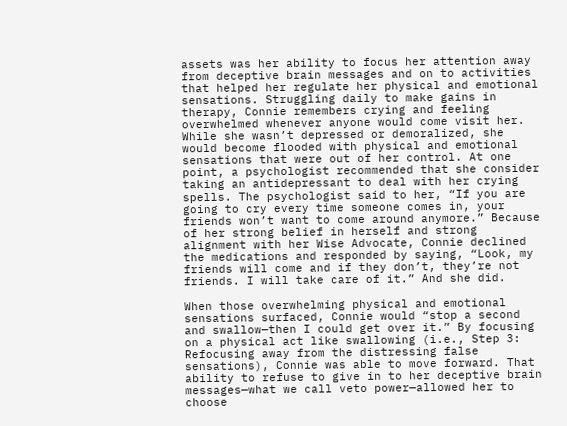assets was her ability to focus her attention away from deceptive brain messages and on to activities that helped her regulate her physical and emotional sensations. Struggling daily to make gains in therapy, Connie remembers crying and feeling overwhelmed whenever anyone would come visit her. While she wasn’t depressed or demoralized, she would become flooded with physical and emotional sensations that were out of her control. At one point, a psychologist recommended that she consider taking an antidepressant to deal with her crying spells. The psychologist said to her, “If you are going to cry every time someone comes in, your friends won’t want to come around anymore.” Because of her strong belief in herself and strong alignment with her Wise Advocate, Connie declined the medications and responded by saying, “Look, my friends will come and if they don’t, they’re not friends. I will take care of it.” And she did.

When those overwhelming physical and emotional sensations surfaced, Connie would “stop a second and swallow—then I could get over it.” By focusing on a physical act like swallowing (i.e., Step 3: Refocusing away from the distressing false sensations), Connie was able to move forward. That ability to refuse to give in to her deceptive brain messages—what we call veto power—allowed her to choose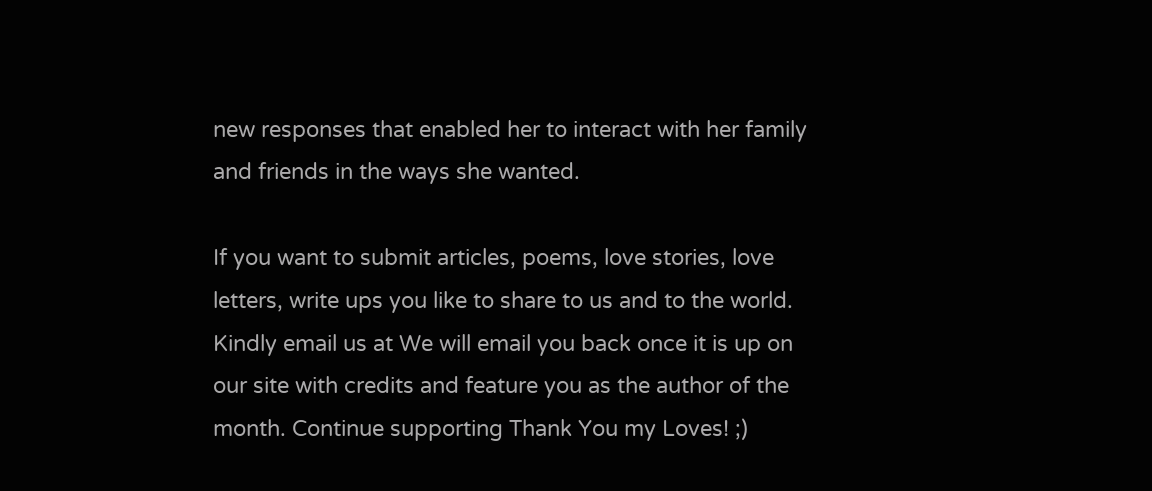new responses that enabled her to interact with her family and friends in the ways she wanted.

If you want to submit articles, poems, love stories, love letters, write ups you like to share to us and to the world. Kindly email us at We will email you back once it is up on our site with credits and feature you as the author of the month. Continue supporting Thank You my Loves! ;)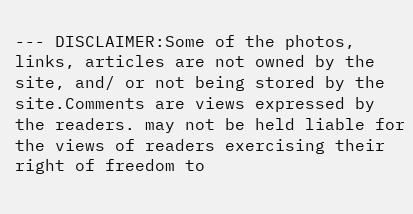--- DISCLAIMER:Some of the photos, links, articles are not owned by the site, and/ or not being stored by the site.Comments are views expressed by the readers. may not be held liable for the views of readers exercising their right of freedom to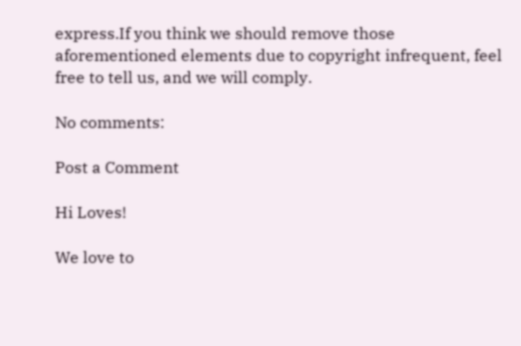express.If you think we should remove those aforementioned elements due to copyright infrequent, feel free to tell us, and we will comply.

No comments:

Post a Comment

Hi Loves!

We love to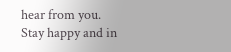hear from you.
Stay happy and in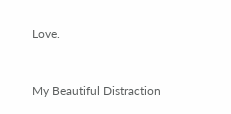Love.


My Beautiful Distraction